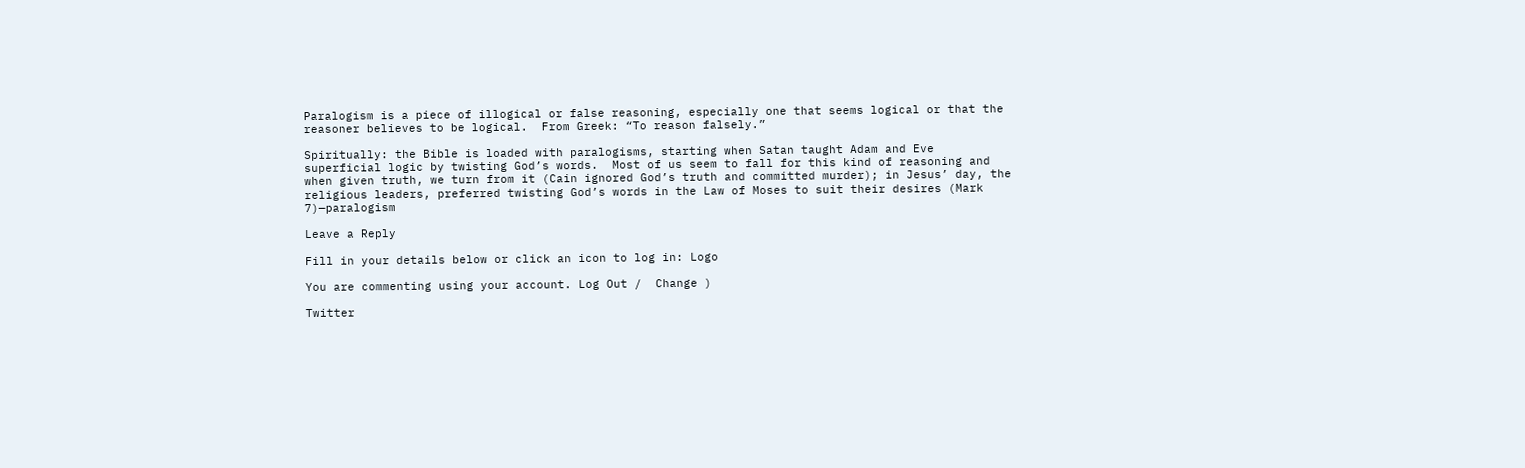Paralogism is a piece of illogical or false reasoning, especially one that seems logical or that the reasoner believes to be logical.  From Greek: “To reason falsely.”

Spiritually: the Bible is loaded with paralogisms, starting when Satan taught Adam and Eve superficial logic by twisting God’s words.  Most of us seem to fall for this kind of reasoning and when given truth, we turn from it (Cain ignored God’s truth and committed murder); in Jesus’ day, the religious leaders, preferred twisting God’s words in the Law of Moses to suit their desires (Mark 7)—paralogism

Leave a Reply

Fill in your details below or click an icon to log in: Logo

You are commenting using your account. Log Out /  Change )

Twitter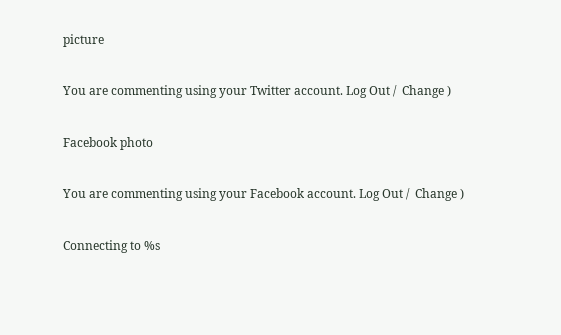picture

You are commenting using your Twitter account. Log Out /  Change )

Facebook photo

You are commenting using your Facebook account. Log Out /  Change )

Connecting to %s